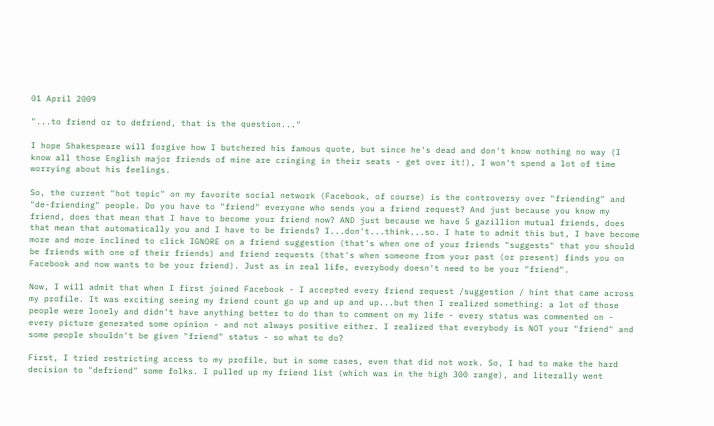01 April 2009

"...to friend or to defriend, that is the question..."

I hope Shakespeare will forgive how I butchered his famous quote, but since he's dead and don't know nothing no way (I know all those English major friends of mine are cringing in their seats - get over it!), I won't spend a lot of time worrying about his feelings.

So, the current "hot topic" on my favorite social network (Facebook, of course) is the controversy over "friending" and "de-friending" people. Do you have to "friend" everyone who sends you a friend request? And just because you know my friend, does that mean that I have to become your friend now? AND just because we have 5 gazillion mutual friends, does that mean that automatically you and I have to be friends? I...don't...think...so. I hate to admit this but, I have become more and more inclined to click IGNORE on a friend suggestion (that's when one of your friends "suggests" that you should be friends with one of their friends) and friend requests (that's when someone from your past (or present) finds you on Facebook and now wants to be your friend). Just as in real life, everybody doesn't need to be your "friend".

Now, I will admit that when I first joined Facebook - I accepted every friend request /suggestion / hint that came across my profile. It was exciting seeing my friend count go up and up and up...but then I realized something: a lot of those people were lonely and didn't have anything better to do than to comment on my life - every status was commented on - every picture generated some opinion - and not always positive either. I realized that everybody is NOT your "friend" and some people shouldn't be given "friend" status - so what to do?

First, I tried restricting access to my profile, but in some cases, even that did not work. So, I had to make the hard decision to "defriend" some folks. I pulled up my friend list (which was in the high 300 range), and literally went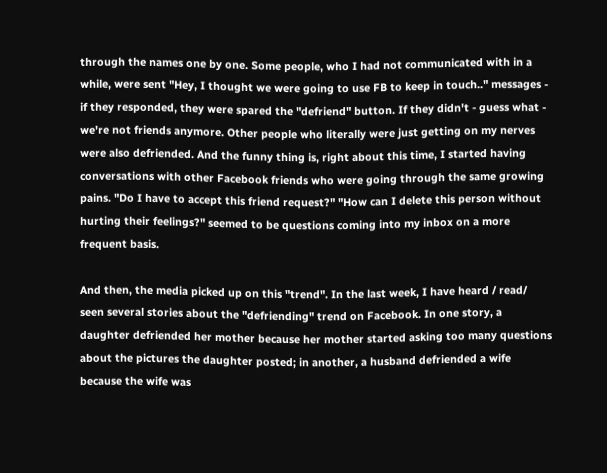through the names one by one. Some people, who I had not communicated with in a while, were sent "Hey, I thought we were going to use FB to keep in touch.." messages - if they responded, they were spared the "defriend" button. If they didn't - guess what - we're not friends anymore. Other people who literally were just getting on my nerves were also defriended. And the funny thing is, right about this time, I started having conversations with other Facebook friends who were going through the same growing pains. "Do I have to accept this friend request?" "How can I delete this person without hurting their feelings?" seemed to be questions coming into my inbox on a more frequent basis.

And then, the media picked up on this "trend". In the last week, I have heard / read/ seen several stories about the "defriending" trend on Facebook. In one story, a daughter defriended her mother because her mother started asking too many questions about the pictures the daughter posted; in another, a husband defriended a wife because the wife was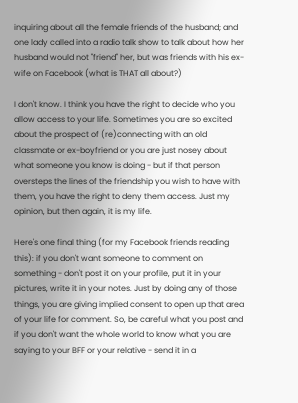inquiring about all the female friends of the husband; and one lady called into a radio talk show to talk about how her husband would not "friend" her, but was friends with his ex-wife on Facebook (what is THAT all about?)

I don't know. I think you have the right to decide who you allow access to your life. Sometimes you are so excited about the prospect of (re)connecting with an old classmate or ex-boyfriend or you are just nosey about what someone you know is doing - but if that person oversteps the lines of the friendship you wish to have with them, you have the right to deny them access. Just my opinion, but then again, it is my life.

Here's one final thing (for my Facebook friends reading this): if you don't want someone to comment on something - don't post it on your profile, put it in your pictures, write it in your notes. Just by doing any of those things, you are giving implied consent to open up that area of your life for comment. So, be careful what you post and if you don't want the whole world to know what you are saying to your BFF or your relative - send it in a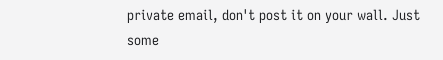private email, don't post it on your wall. Just some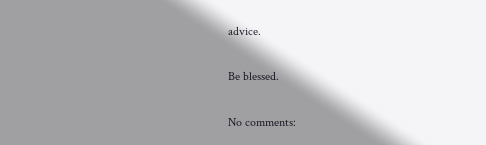advice.

Be blessed.

No comments: